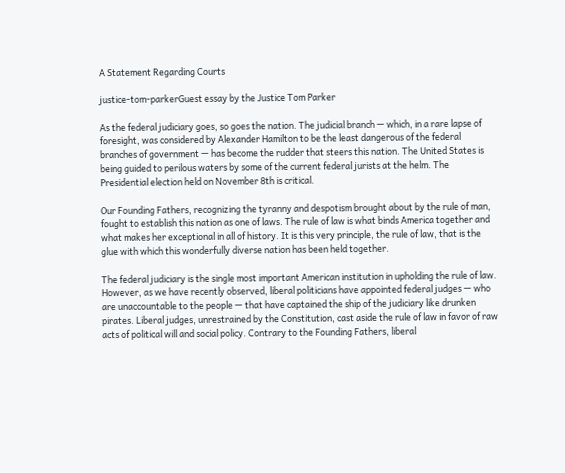A Statement Regarding Courts

justice-tom-parkerGuest essay by the Justice Tom Parker

As the federal judiciary goes, so goes the nation. The judicial branch — which, in a rare lapse of foresight, was considered by Alexander Hamilton to be the least dangerous of the federal branches of government — has become the rudder that steers this nation. The United States is being guided to perilous waters by some of the current federal jurists at the helm. The Presidential election held on November 8th is critical.

Our Founding Fathers, recognizing the tyranny and despotism brought about by the rule of man, fought to establish this nation as one of laws. The rule of law is what binds America together and what makes her exceptional in all of history. It is this very principle, the rule of law, that is the glue with which this wonderfully diverse nation has been held together.

The federal judiciary is the single most important American institution in upholding the rule of law. However, as we have recently observed, liberal politicians have appointed federal judges — who are unaccountable to the people — that have captained the ship of the judiciary like drunken pirates. Liberal judges, unrestrained by the Constitution, cast aside the rule of law in favor of raw acts of political will and social policy. Contrary to the Founding Fathers, liberal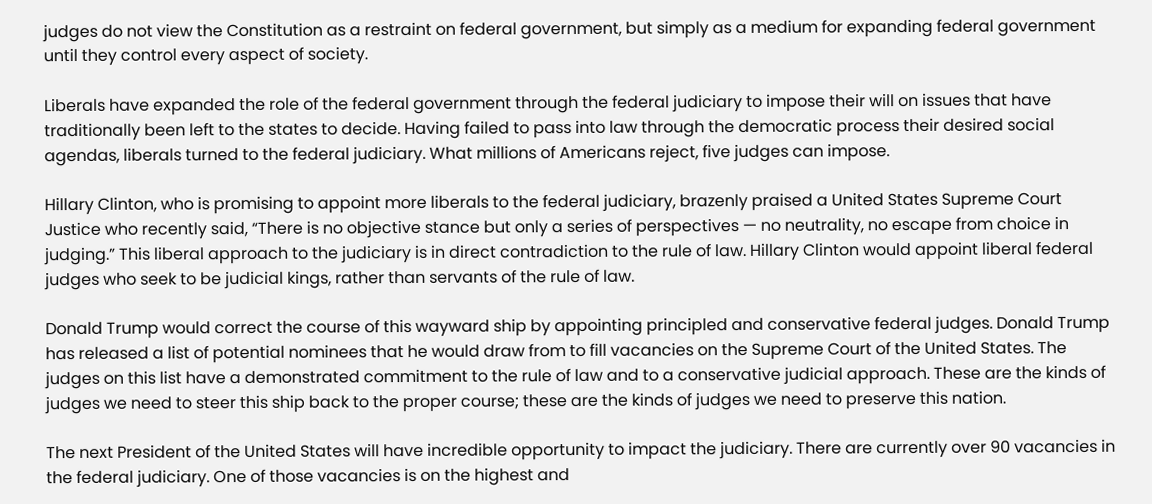judges do not view the Constitution as a restraint on federal government, but simply as a medium for expanding federal government until they control every aspect of society.

Liberals have expanded the role of the federal government through the federal judiciary to impose their will on issues that have traditionally been left to the states to decide. Having failed to pass into law through the democratic process their desired social agendas, liberals turned to the federal judiciary. What millions of Americans reject, five judges can impose.

Hillary Clinton, who is promising to appoint more liberals to the federal judiciary, brazenly praised a United States Supreme Court Justice who recently said, “There is no objective stance but only a series of perspectives — no neutrality, no escape from choice in judging.” This liberal approach to the judiciary is in direct contradiction to the rule of law. Hillary Clinton would appoint liberal federal judges who seek to be judicial kings, rather than servants of the rule of law.

Donald Trump would correct the course of this wayward ship by appointing principled and conservative federal judges. Donald Trump has released a list of potential nominees that he would draw from to fill vacancies on the Supreme Court of the United States. The judges on this list have a demonstrated commitment to the rule of law and to a conservative judicial approach. These are the kinds of judges we need to steer this ship back to the proper course; these are the kinds of judges we need to preserve this nation.

The next President of the United States will have incredible opportunity to impact the judiciary. There are currently over 90 vacancies in the federal judiciary. One of those vacancies is on the highest and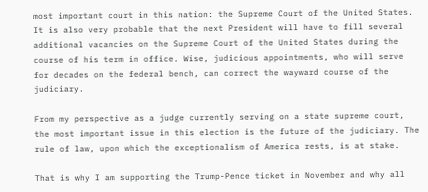most important court in this nation: the Supreme Court of the United States. It is also very probable that the next President will have to fill several additional vacancies on the Supreme Court of the United States during the course of his term in office. Wise, judicious appointments, who will serve for decades on the federal bench, can correct the wayward course of the judiciary.

From my perspective as a judge currently serving on a state supreme court, the most important issue in this election is the future of the judiciary. The rule of law, upon which the exceptionalism of America rests, is at stake.

That is why I am supporting the Trump-Pence ticket in November and why all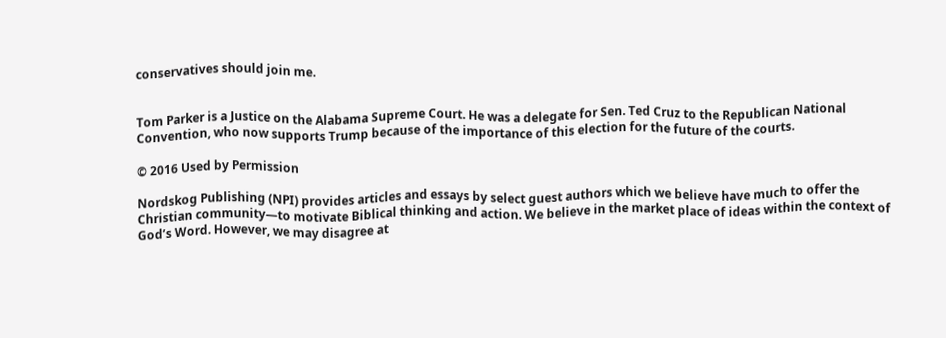conservatives should join me.


Tom Parker is a Justice on the Alabama Supreme Court. He was a delegate for Sen. Ted Cruz to the Republican National Convention, who now supports Trump because of the importance of this election for the future of the courts.

© 2016 Used by Permission

Nordskog Publishing (NPI) provides articles and essays by select guest authors which we believe have much to offer the Christian community—to motivate Biblical thinking and action. We believe in the market place of ideas within the context of God’s Word. However, we may disagree at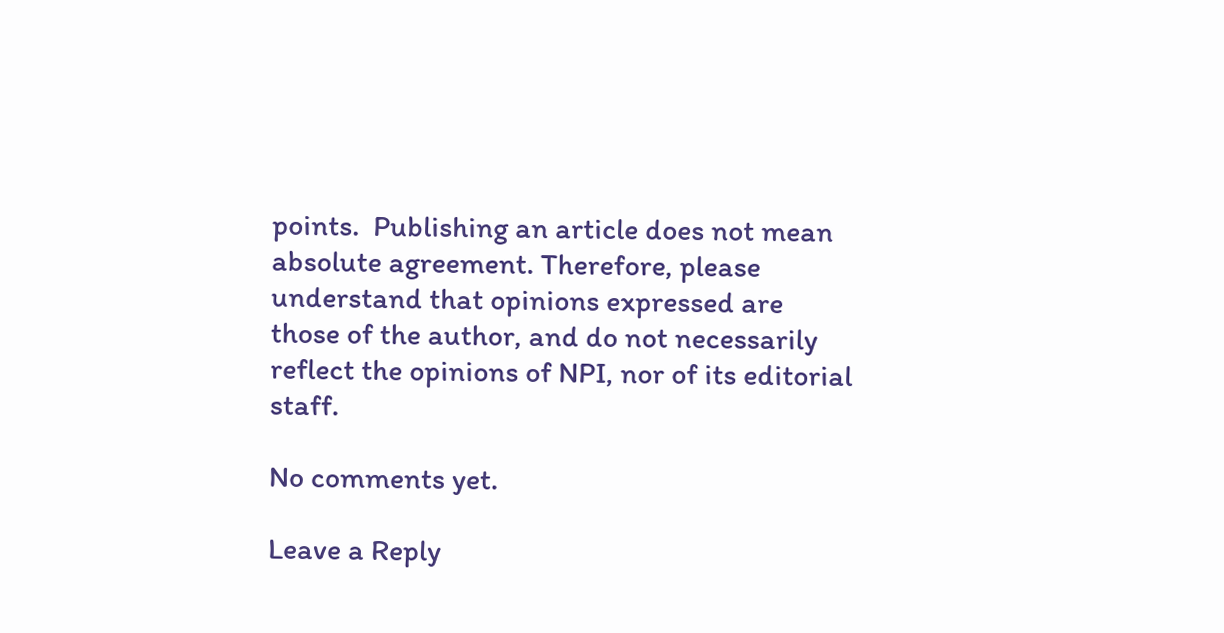points.  Publishing an article does not mean absolute agreement. Therefore, please understand that opinions expressed are those of the author, and do not necessarily reflect the opinions of NPI, nor of its editorial staff.

No comments yet.

Leave a Reply